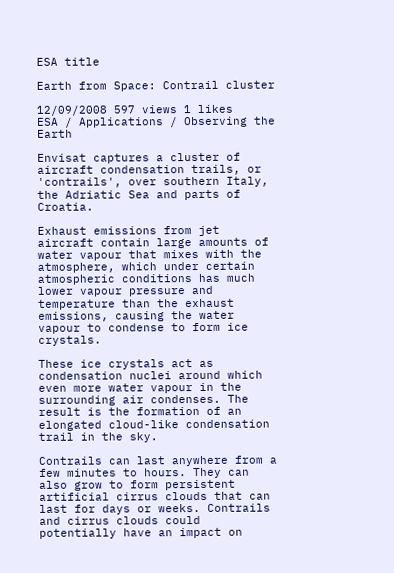ESA title

Earth from Space: Contrail cluster

12/09/2008 597 views 1 likes
ESA / Applications / Observing the Earth

Envisat captures a cluster of aircraft condensation trails, or 'contrails', over southern Italy, the Adriatic Sea and parts of Croatia.

Exhaust emissions from jet aircraft contain large amounts of water vapour that mixes with the atmosphere, which under certain atmospheric conditions has much lower vapour pressure and temperature than the exhaust emissions, causing the water vapour to condense to form ice crystals.

These ice crystals act as condensation nuclei around which even more water vapour in the surrounding air condenses. The result is the formation of an elongated cloud-like condensation trail in the sky.

Contrails can last anywhere from a few minutes to hours. They can also grow to form persistent artificial cirrus clouds that can last for days or weeks. Contrails and cirrus clouds could potentially have an impact on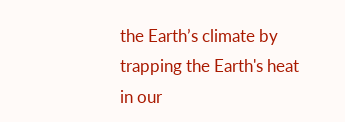the Earth’s climate by trapping the Earth's heat in our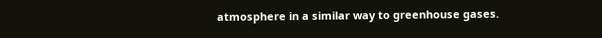atmosphere in a similar way to greenhouse gases.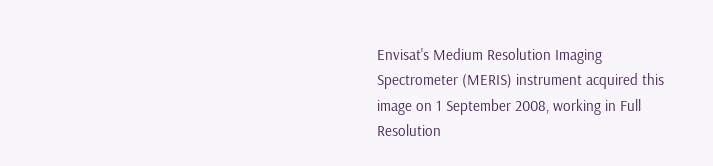Envisat's Medium Resolution Imaging Spectrometer (MERIS) instrument acquired this image on 1 September 2008, working in Full Resolution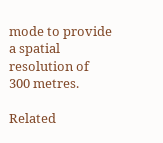mode to provide a spatial resolution of 300 metres.

Related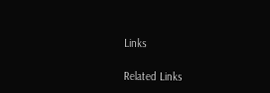Links

Related Links